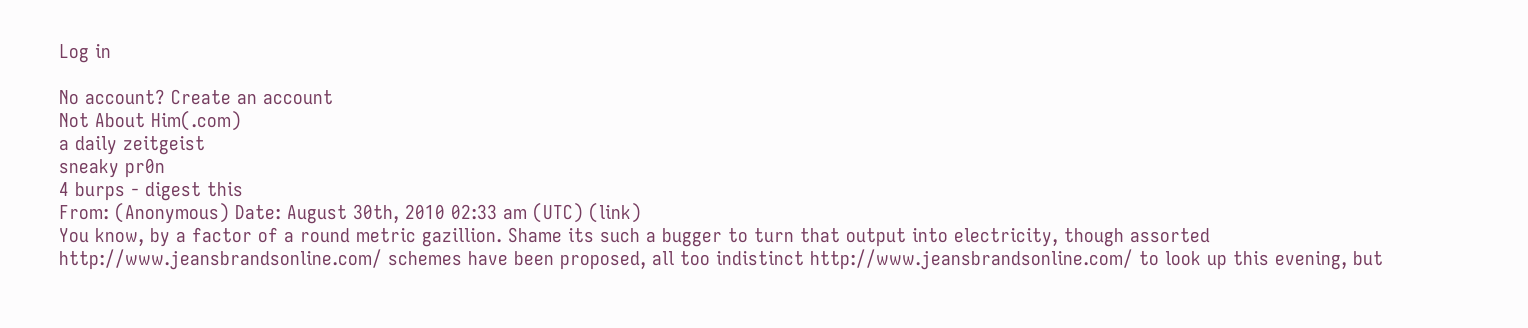Log in

No account? Create an account
Not About Him(.com)
a daily zeitgeist
sneaky pr0n
4 burps - digest this
From: (Anonymous) Date: August 30th, 2010 02:33 am (UTC) (link)
You know, by a factor of a round metric gazillion. Shame its such a bugger to turn that output into electricity, though assorted http://www.jeansbrandsonline.com/ schemes have been proposed, all too indistinct http://www.jeansbrandsonline.com/ to look up this evening, but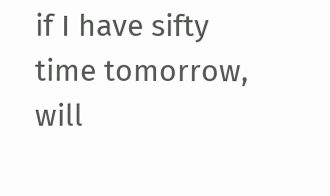if I have sifty time tomorrow, will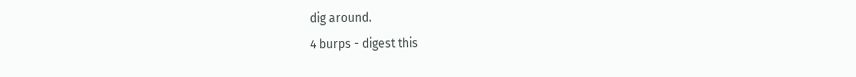dig around.
4 burps - digest this